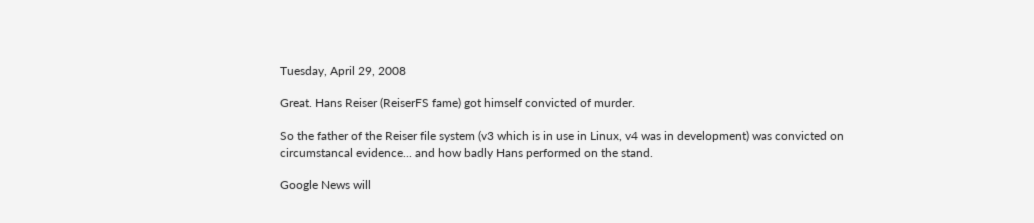Tuesday, April 29, 2008

Great. Hans Reiser (ReiserFS fame) got himself convicted of murder.

So the father of the Reiser file system (v3 which is in use in Linux, v4 was in development) was convicted on circumstancal evidence... and how badly Hans performed on the stand.

Google News will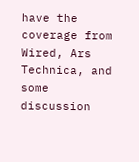have the coverage from Wired, Ars Technica, and some discussion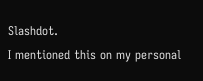Slashdot.
I mentioned this on my personal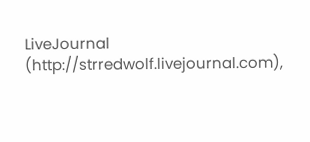LiveJournal (http://strredwolf.livejournal.com),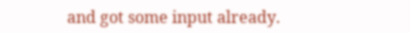and got some input already.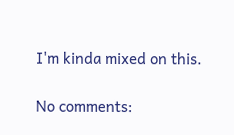I'm kinda mixed on this.

No comments: